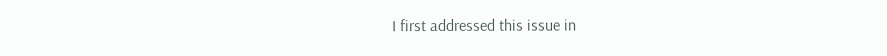I first addressed this issue in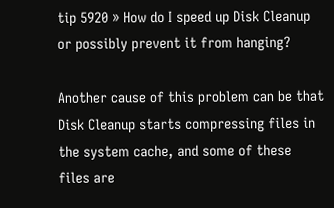tip 5920 » How do I speed up Disk Cleanup or possibly prevent it from hanging?

Another cause of this problem can be that Disk Cleanup starts compressing files in the system cache, and some of these files are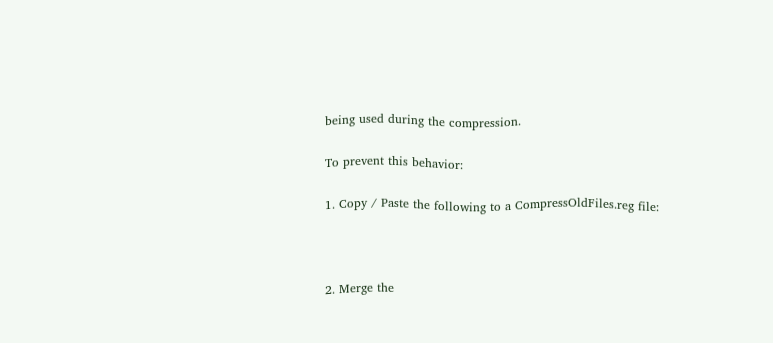being used during the compression.

To prevent this behavior:

1. Copy / Paste the following to a CompressOldFiles.reg file:



2. Merge the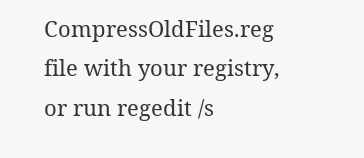CompressOldFiles.reg file with your registry, or run regedit /s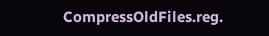CompressOldFiles.reg.